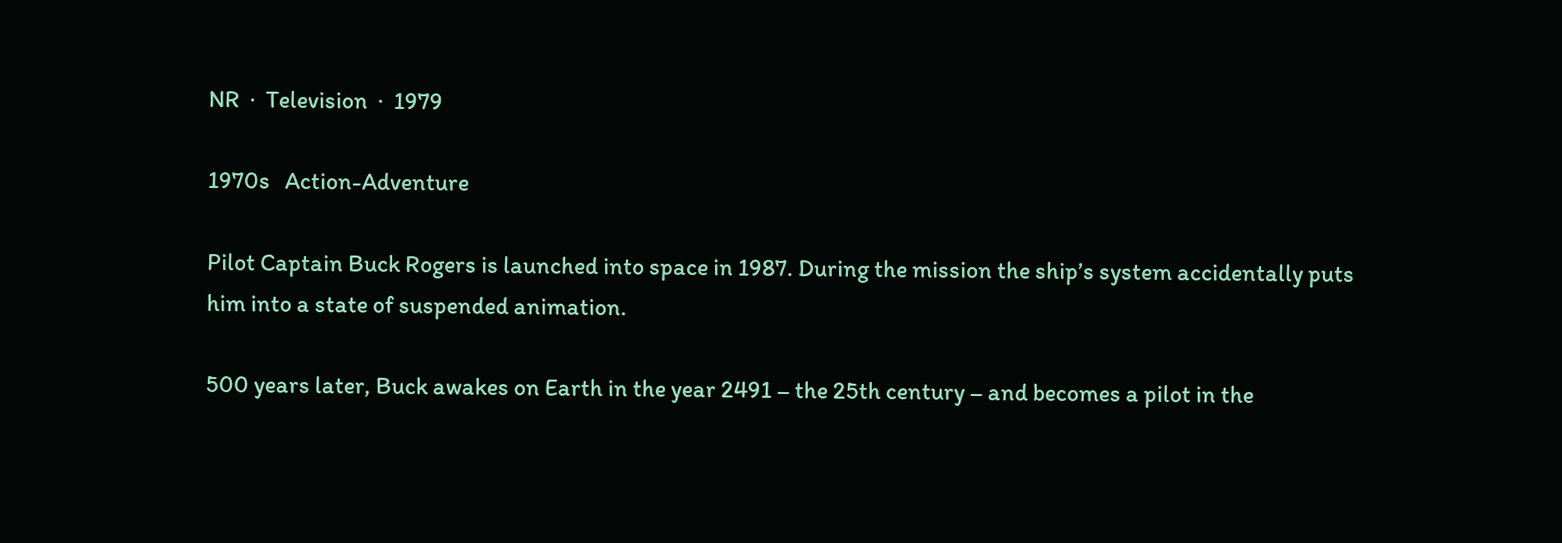NR  ·  Television  ·  1979

1970s   Action-Adventure

Pilot Captain Buck Rogers is launched into space in 1987. During the mission the ship’s system accidentally puts him into a state of suspended animation.

500 years later, Buck awakes on Earth in the year 2491 – the 25th century – and becomes a pilot in the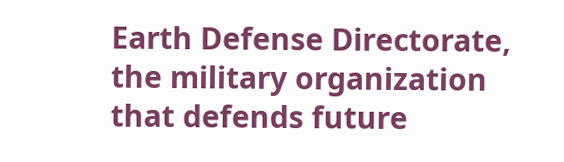Earth Defense Directorate, the military organization that defends future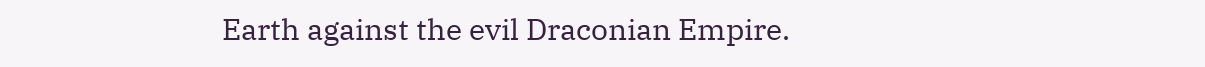Earth against the evil Draconian Empire.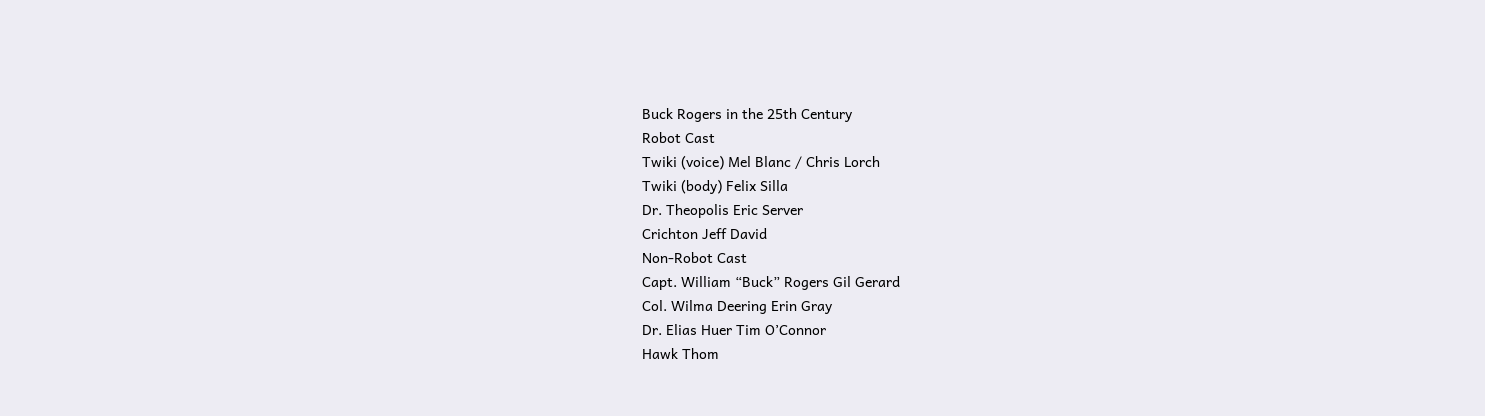Buck Rogers in the 25th Century
Robot Cast
Twiki (voice) Mel Blanc / Chris Lorch
Twiki (body) Felix Silla
Dr. Theopolis Eric Server
Crichton Jeff David
Non-Robot Cast
Capt. William “Buck” Rogers Gil Gerard
Col. Wilma Deering Erin Gray
Dr. Elias Huer Tim O’Connor
Hawk Thom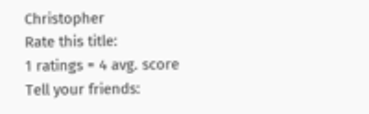Christopher
Rate this title:
1 ratings = 4 avg. score
Tell your friends: